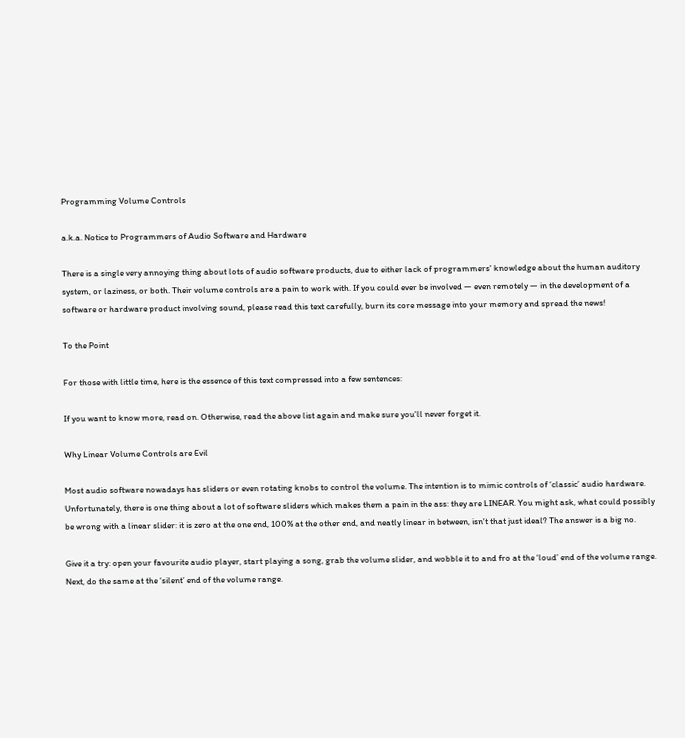Programming Volume Controls

a.k.a. Notice to Programmers of Audio Software and Hardware

There is a single very annoying thing about lots of audio software products, due to either lack of programmers' knowledge about the human auditory system, or laziness, or both. Their volume controls are a pain to work with. If you could ever be involved — even remotely — in the development of a software or hardware product involving sound, please read this text carefully, burn its core message into your memory and spread the news!

To the Point

For those with little time, here is the essence of this text compressed into a few sentences:

If you want to know more, read on. Otherwise, read the above list again and make sure you'll never forget it.

Why Linear Volume Controls are Evil

Most audio software nowadays has sliders or even rotating knobs to control the volume. The intention is to mimic controls of ‘classic’ audio hardware. Unfortunately, there is one thing about a lot of software sliders which makes them a pain in the ass: they are LINEAR. You might ask, what could possibly be wrong with a linear slider: it is zero at the one end, 100% at the other end, and neatly linear in between, isn't that just ideal? The answer is a big no.

Give it a try: open your favourite audio player, start playing a song, grab the volume slider, and wobble it to and fro at the ‘loud’ end of the volume range. Next, do the same at the ‘silent’ end of the volume range.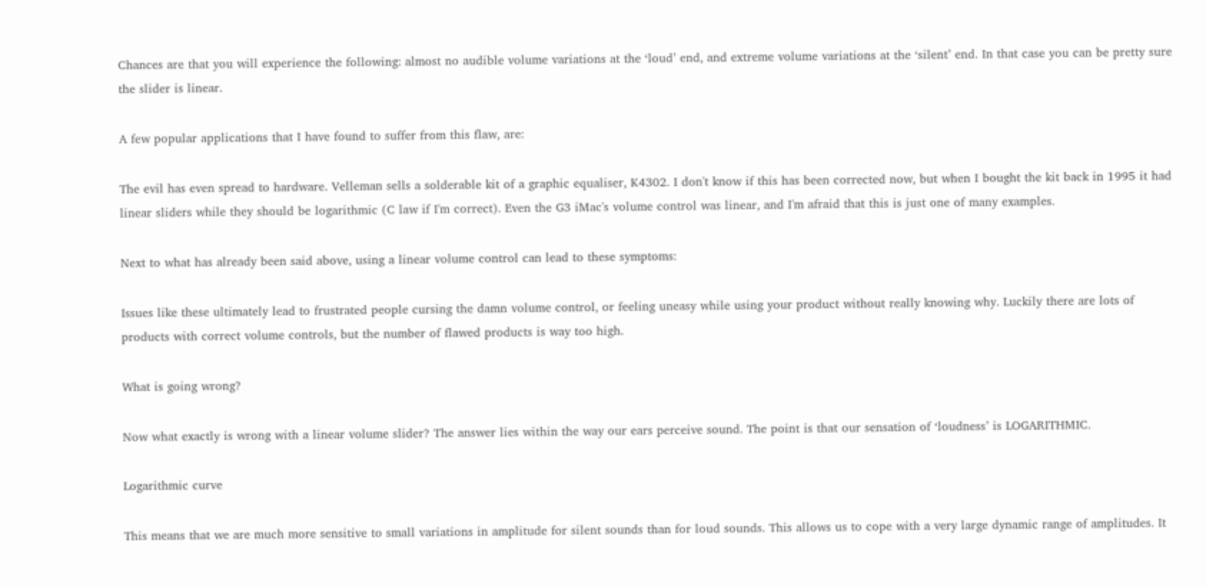Chances are that you will experience the following: almost no audible volume variations at the ‘loud’ end, and extreme volume variations at the ‘silent’ end. In that case you can be pretty sure the slider is linear.

A few popular applications that I have found to suffer from this flaw, are:

The evil has even spread to hardware. Velleman sells a solderable kit of a graphic equaliser, K4302. I don't know if this has been corrected now, but when I bought the kit back in 1995 it had linear sliders while they should be logarithmic (C law if I'm correct). Even the G3 iMac's volume control was linear, and I'm afraid that this is just one of many examples.

Next to what has already been said above, using a linear volume control can lead to these symptoms:

Issues like these ultimately lead to frustrated people cursing the damn volume control, or feeling uneasy while using your product without really knowing why. Luckily there are lots of products with correct volume controls, but the number of flawed products is way too high.

What is going wrong?

Now what exactly is wrong with a linear volume slider? The answer lies within the way our ears perceive sound. The point is that our sensation of ‘loudness’ is LOGARITHMIC.

Logarithmic curve

This means that we are much more sensitive to small variations in amplitude for silent sounds than for loud sounds. This allows us to cope with a very large dynamic range of amplitudes. It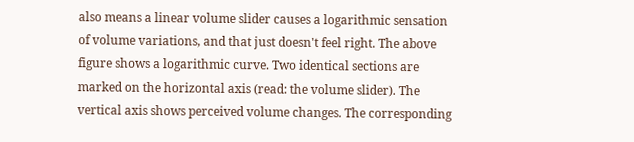also means a linear volume slider causes a logarithmic sensation of volume variations, and that just doesn't feel right. The above figure shows a logarithmic curve. Two identical sections are marked on the horizontal axis (read: the volume slider). The vertical axis shows perceived volume changes. The corresponding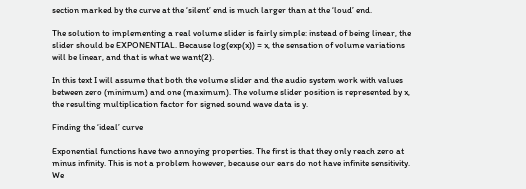section marked by the curve at the ‘silent’ end is much larger than at the ‘loud’ end.

The solution to implementing a real volume slider is fairly simple: instead of being linear, the slider should be EXPONENTIAL. Because log(exp(x)) = x, the sensation of volume variations will be linear, and that is what we want(2).

In this text I will assume that both the volume slider and the audio system work with values between zero (minimum) and one (maximum). The volume slider position is represented by x, the resulting multiplication factor for signed sound wave data is y.

Finding the ‘ideal’ curve

Exponential functions have two annoying properties. The first is that they only reach zero at minus infinity. This is not a problem however, because our ears do not have infinite sensitivity. We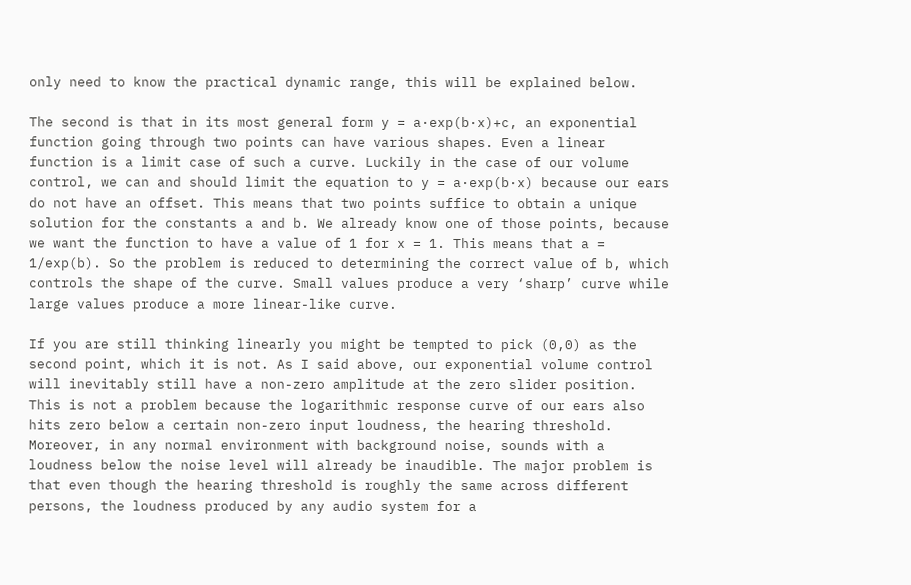only need to know the practical dynamic range, this will be explained below.

The second is that in its most general form y = a·exp(b·x)+c, an exponential function going through two points can have various shapes. Even a linear function is a limit case of such a curve. Luckily in the case of our volume control, we can and should limit the equation to y = a·exp(b·x) because our ears do not have an offset. This means that two points suffice to obtain a unique solution for the constants a and b. We already know one of those points, because we want the function to have a value of 1 for x = 1. This means that a = 1/exp(b). So the problem is reduced to determining the correct value of b, which controls the shape of the curve. Small values produce a very ‘sharp’ curve while large values produce a more linear-like curve.

If you are still thinking linearly you might be tempted to pick (0,0) as the second point, which it is not. As I said above, our exponential volume control will inevitably still have a non-zero amplitude at the zero slider position. This is not a problem because the logarithmic response curve of our ears also hits zero below a certain non-zero input loudness, the hearing threshold. Moreover, in any normal environment with background noise, sounds with a loudness below the noise level will already be inaudible. The major problem is that even though the hearing threshold is roughly the same across different persons, the loudness produced by any audio system for a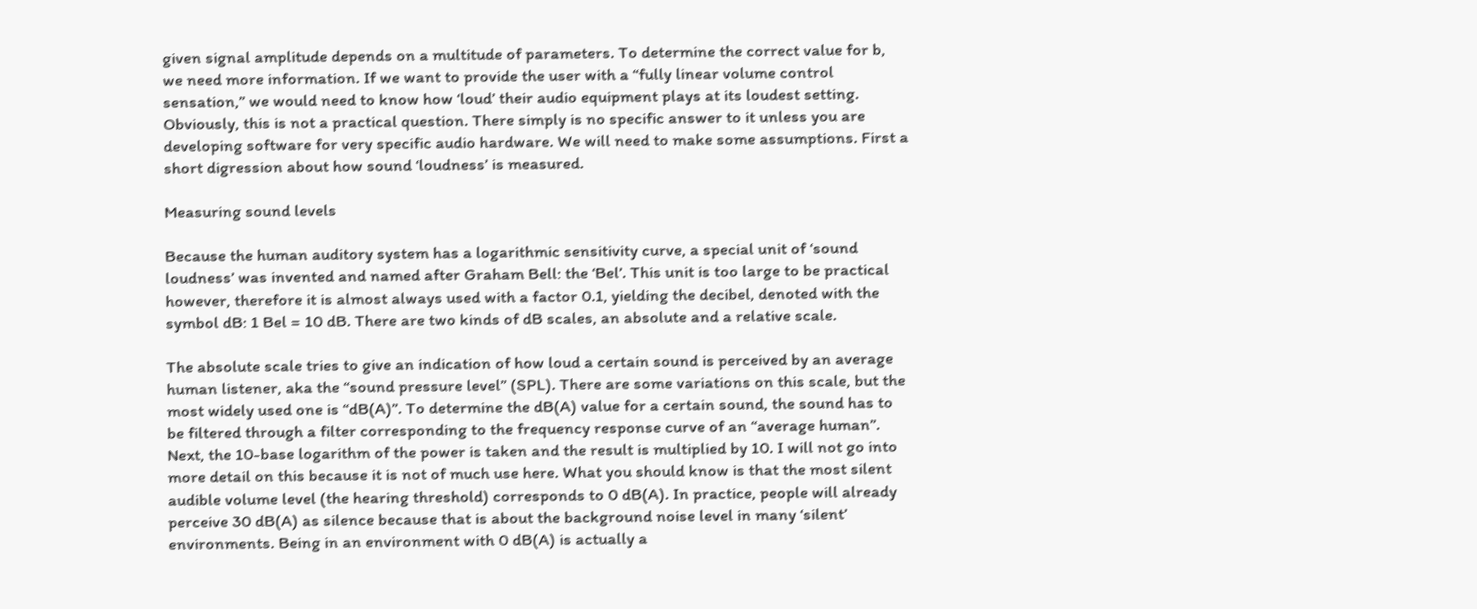given signal amplitude depends on a multitude of parameters. To determine the correct value for b, we need more information. If we want to provide the user with a “fully linear volume control sensation,” we would need to know how ‘loud’ their audio equipment plays at its loudest setting. Obviously, this is not a practical question. There simply is no specific answer to it unless you are developing software for very specific audio hardware. We will need to make some assumptions. First a short digression about how sound ‘loudness’ is measured.

Measuring sound levels

Because the human auditory system has a logarithmic sensitivity curve, a special unit of ‘sound loudness’ was invented and named after Graham Bell: the ‘Bel’. This unit is too large to be practical however, therefore it is almost always used with a factor 0.1, yielding the decibel, denoted with the symbol dB: 1 Bel = 10 dB. There are two kinds of dB scales, an absolute and a relative scale.

The absolute scale tries to give an indication of how loud a certain sound is perceived by an average human listener, aka the “sound pressure level” (SPL). There are some variations on this scale, but the most widely used one is “dB(A)”. To determine the dB(A) value for a certain sound, the sound has to be filtered through a filter corresponding to the frequency response curve of an “average human”. Next, the 10-base logarithm of the power is taken and the result is multiplied by 10. I will not go into more detail on this because it is not of much use here. What you should know is that the most silent audible volume level (the hearing threshold) corresponds to 0 dB(A). In practice, people will already perceive 30 dB(A) as silence because that is about the background noise level in many ‘silent’ environments. Being in an environment with 0 dB(A) is actually a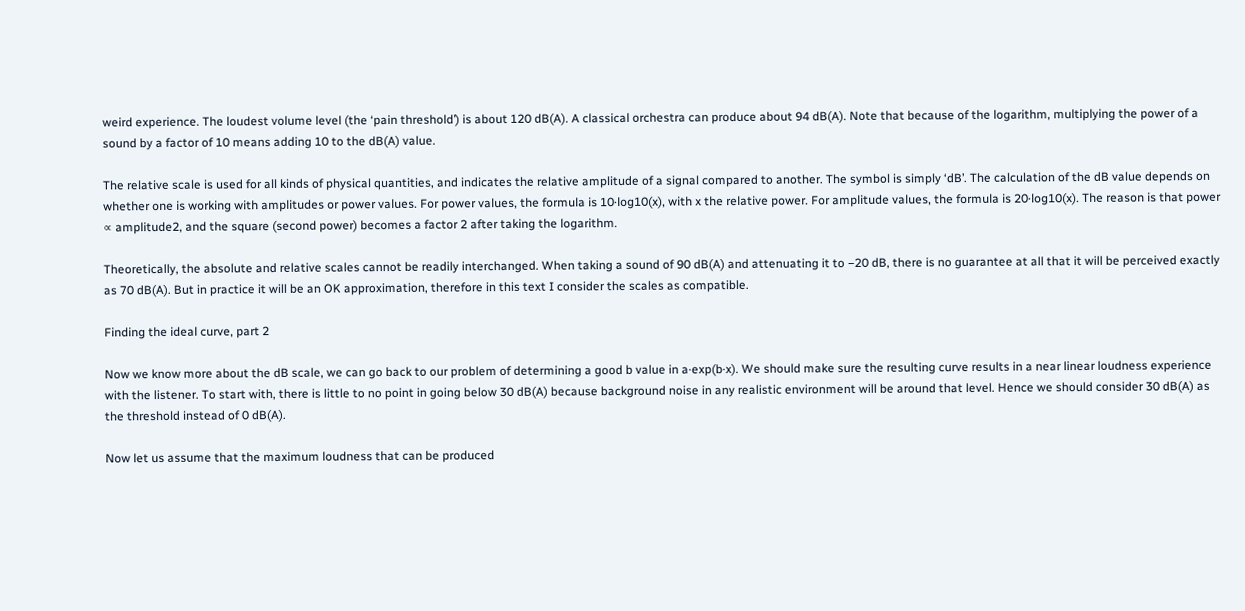weird experience. The loudest volume level (the ‘pain threshold’) is about 120 dB(A). A classical orchestra can produce about 94 dB(A). Note that because of the logarithm, multiplying the power of a sound by a factor of 10 means adding 10 to the dB(A) value.

The relative scale is used for all kinds of physical quantities, and indicates the relative amplitude of a signal compared to another. The symbol is simply ‘dB’. The calculation of the dB value depends on whether one is working with amplitudes or power values. For power values, the formula is 10·log10(x), with x the relative power. For amplitude values, the formula is 20·log10(x). The reason is that power ∝ amplitude2, and the square (second power) becomes a factor 2 after taking the logarithm.

Theoretically, the absolute and relative scales cannot be readily interchanged. When taking a sound of 90 dB(A) and attenuating it to −20 dB, there is no guarantee at all that it will be perceived exactly as 70 dB(A). But in practice it will be an OK approximation, therefore in this text I consider the scales as compatible.

Finding the ideal curve, part 2

Now we know more about the dB scale, we can go back to our problem of determining a good b value in a·exp(b·x). We should make sure the resulting curve results in a near linear loudness experience with the listener. To start with, there is little to no point in going below 30 dB(A) because background noise in any realistic environment will be around that level. Hence we should consider 30 dB(A) as the threshold instead of 0 dB(A).

Now let us assume that the maximum loudness that can be produced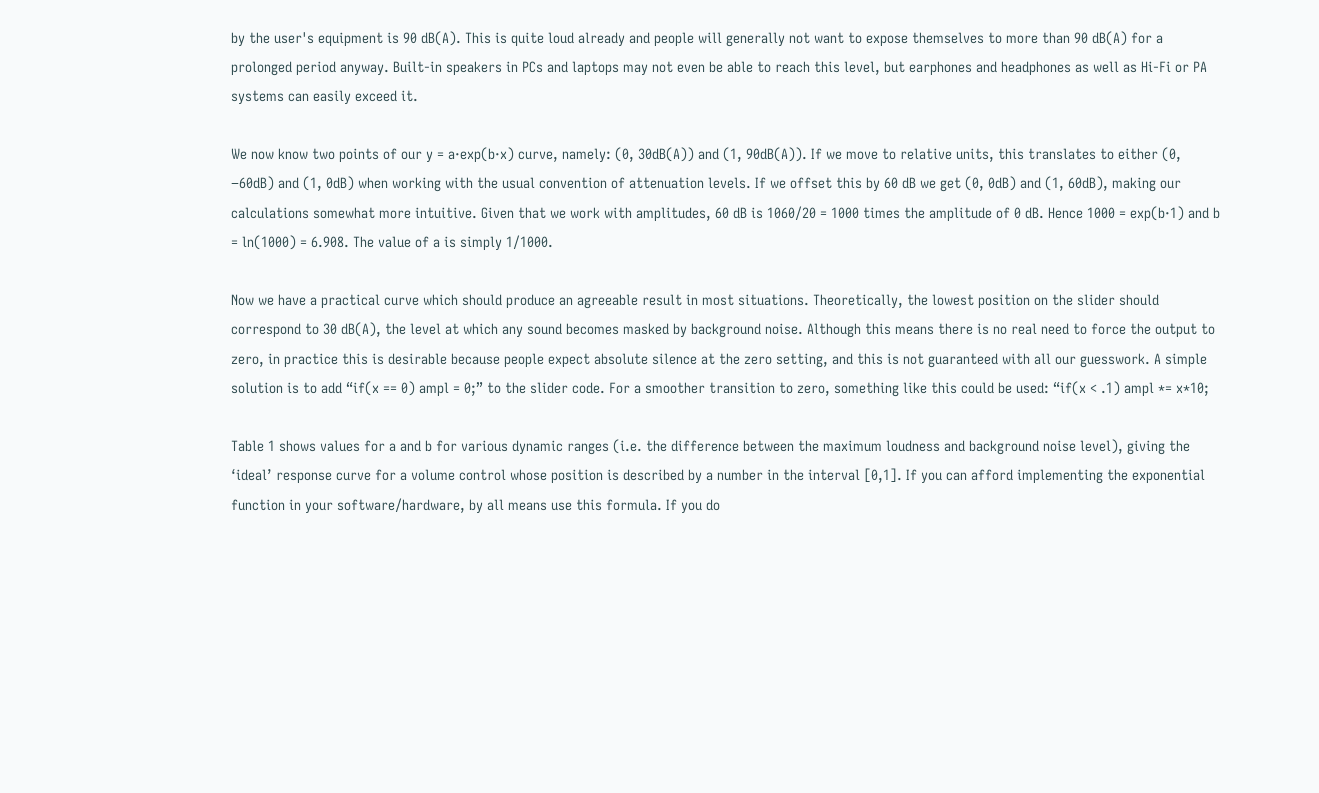by the user's equipment is 90 dB(A). This is quite loud already and people will generally not want to expose themselves to more than 90 dB(A) for a prolonged period anyway. Built-in speakers in PCs and laptops may not even be able to reach this level, but earphones and headphones as well as Hi-Fi or PA systems can easily exceed it.

We now know two points of our y = a·exp(b·x) curve, namely: (0, 30dB(A)) and (1, 90dB(A)). If we move to relative units, this translates to either (0, −60dB) and (1, 0dB) when working with the usual convention of attenuation levels. If we offset this by 60 dB we get (0, 0dB) and (1, 60dB), making our calculations somewhat more intuitive. Given that we work with amplitudes, 60 dB is 1060/20 = 1000 times the amplitude of 0 dB. Hence 1000 = exp(b·1) and b = ln(1000) = 6.908. The value of a is simply 1/1000.

Now we have a practical curve which should produce an agreeable result in most situations. Theoretically, the lowest position on the slider should correspond to 30 dB(A), the level at which any sound becomes masked by background noise. Although this means there is no real need to force the output to zero, in practice this is desirable because people expect absolute silence at the zero setting, and this is not guaranteed with all our guesswork. A simple solution is to add “if(x == 0) ampl = 0;” to the slider code. For a smoother transition to zero, something like this could be used: “if(x < .1) ampl *= x*10;

Table 1 shows values for a and b for various dynamic ranges (i.e. the difference between the maximum loudness and background noise level), giving the ‘ideal’ response curve for a volume control whose position is described by a number in the interval [0,1]. If you can afford implementing the exponential function in your software/hardware, by all means use this formula. If you do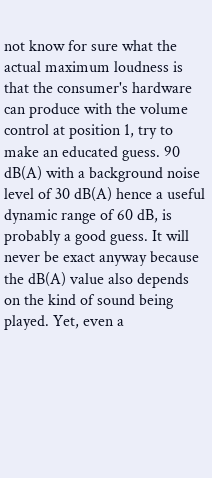not know for sure what the actual maximum loudness is that the consumer's hardware can produce with the volume control at position 1, try to make an educated guess. 90 dB(A) with a background noise level of 30 dB(A) hence a useful dynamic range of 60 dB, is probably a good guess. It will never be exact anyway because the dB(A) value also depends on the kind of sound being played. Yet, even a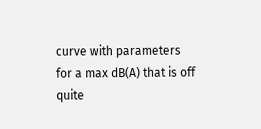curve with parameters for a max dB(A) that is off quite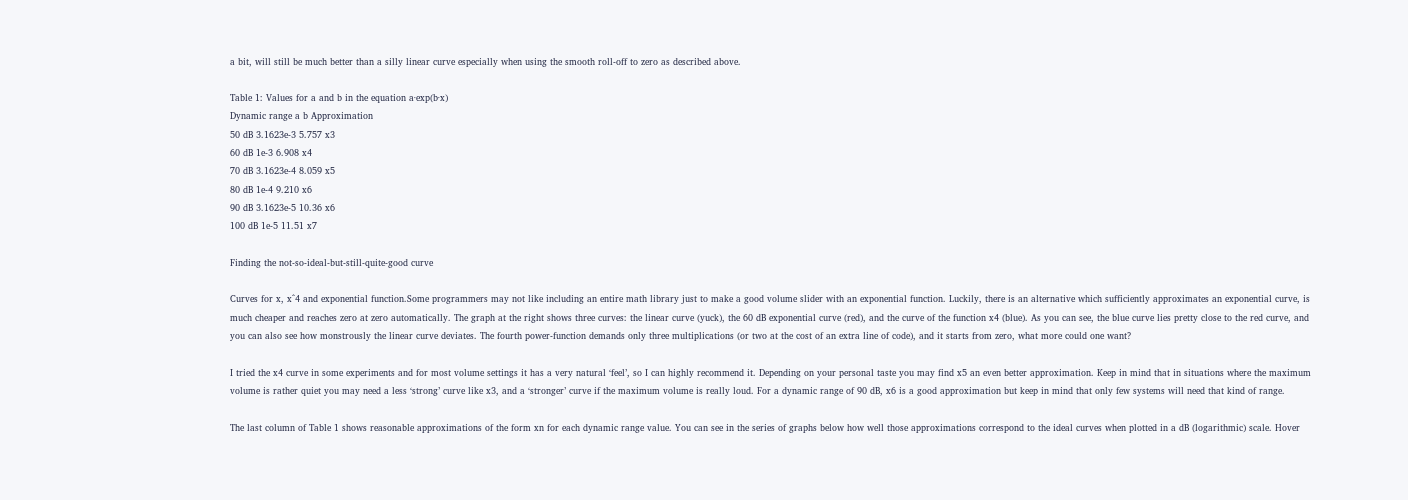a bit, will still be much better than a silly linear curve especially when using the smooth roll-off to zero as described above.

Table 1: Values for a and b in the equation a·exp(b·x)
Dynamic range a b Approximation
50 dB 3.1623e-3 5.757 x3
60 dB 1e-3 6.908 x4
70 dB 3.1623e-4 8.059 x5
80 dB 1e-4 9.210 x6
90 dB 3.1623e-5 10.36 x6
100 dB 1e-5 11.51 x7

Finding the not-so-ideal-but-still-quite-good curve

Curves for x, x^4 and exponential function.Some programmers may not like including an entire math library just to make a good volume slider with an exponential function. Luckily, there is an alternative which sufficiently approximates an exponential curve, is much cheaper and reaches zero at zero automatically. The graph at the right shows three curves: the linear curve (yuck), the 60 dB exponential curve (red), and the curve of the function x4 (blue). As you can see, the blue curve lies pretty close to the red curve, and you can also see how monstrously the linear curve deviates. The fourth power-function demands only three multiplications (or two at the cost of an extra line of code), and it starts from zero, what more could one want?

I tried the x4 curve in some experiments and for most volume settings it has a very natural ‘feel’, so I can highly recommend it. Depending on your personal taste you may find x5 an even better approximation. Keep in mind that in situations where the maximum volume is rather quiet you may need a less ‘strong’ curve like x3, and a ‘stronger’ curve if the maximum volume is really loud. For a dynamic range of 90 dB, x6 is a good approximation but keep in mind that only few systems will need that kind of range.

The last column of Table 1 shows reasonable approximations of the form xn for each dynamic range value. You can see in the series of graphs below how well those approximations correspond to the ideal curves when plotted in a dB (logarithmic) scale. Hover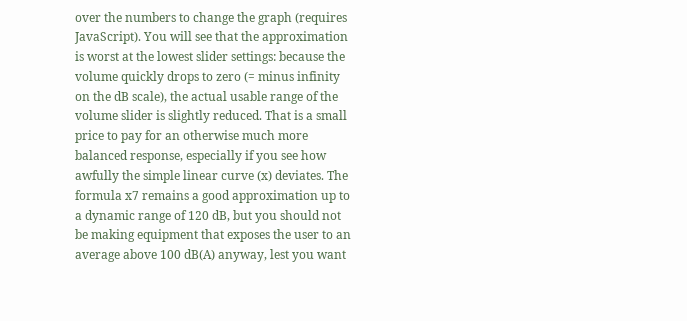over the numbers to change the graph (requires JavaScript). You will see that the approximation is worst at the lowest slider settings: because the volume quickly drops to zero (= minus infinity on the dB scale), the actual usable range of the volume slider is slightly reduced. That is a small price to pay for an otherwise much more balanced response, especially if you see how awfully the simple linear curve (x) deviates. The formula x7 remains a good approximation up to a dynamic range of 120 dB, but you should not be making equipment that exposes the user to an average above 100 dB(A) anyway, lest you want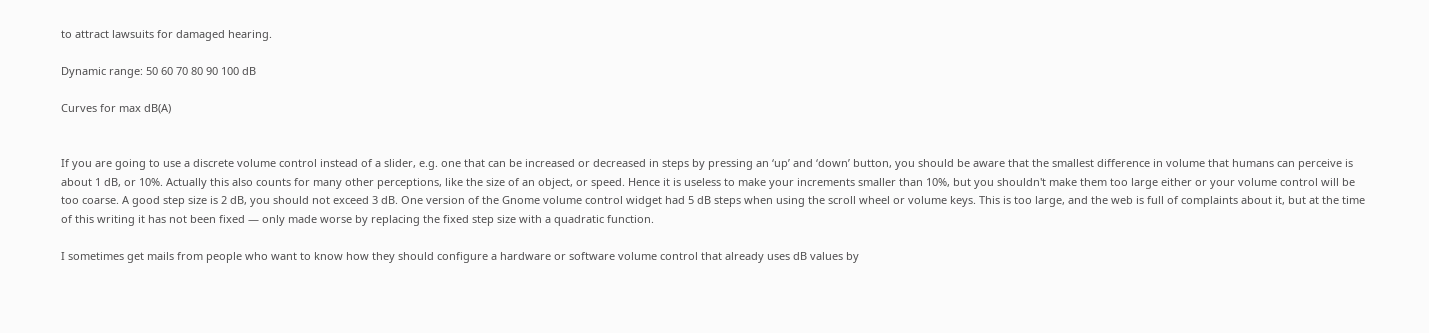to attract lawsuits for damaged hearing.

Dynamic range: 50 60 70 80 90 100 dB

Curves for max dB(A)


If you are going to use a discrete volume control instead of a slider, e.g. one that can be increased or decreased in steps by pressing an ‘up’ and ‘down’ button, you should be aware that the smallest difference in volume that humans can perceive is about 1 dB, or 10%. Actually this also counts for many other perceptions, like the size of an object, or speed. Hence it is useless to make your increments smaller than 10%, but you shouldn't make them too large either or your volume control will be too coarse. A good step size is 2 dB, you should not exceed 3 dB. One version of the Gnome volume control widget had 5 dB steps when using the scroll wheel or volume keys. This is too large, and the web is full of complaints about it, but at the time of this writing it has not been fixed — only made worse by replacing the fixed step size with a quadratic function.

I sometimes get mails from people who want to know how they should configure a hardware or software volume control that already uses dB values by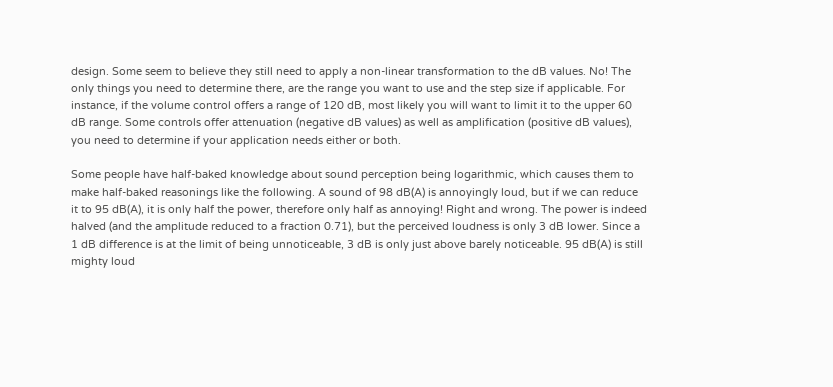design. Some seem to believe they still need to apply a non-linear transformation to the dB values. No! The only things you need to determine there, are the range you want to use and the step size if applicable. For instance, if the volume control offers a range of 120 dB, most likely you will want to limit it to the upper 60 dB range. Some controls offer attenuation (negative dB values) as well as amplification (positive dB values), you need to determine if your application needs either or both.

Some people have half-baked knowledge about sound perception being logarithmic, which causes them to make half-baked reasonings like the following. A sound of 98 dB(A) is annoyingly loud, but if we can reduce it to 95 dB(A), it is only half the power, therefore only half as annoying! Right and wrong. The power is indeed halved (and the amplitude reduced to a fraction 0.71), but the perceived loudness is only 3 dB lower. Since a 1 dB difference is at the limit of being unnoticeable, 3 dB is only just above barely noticeable. 95 dB(A) is still mighty loud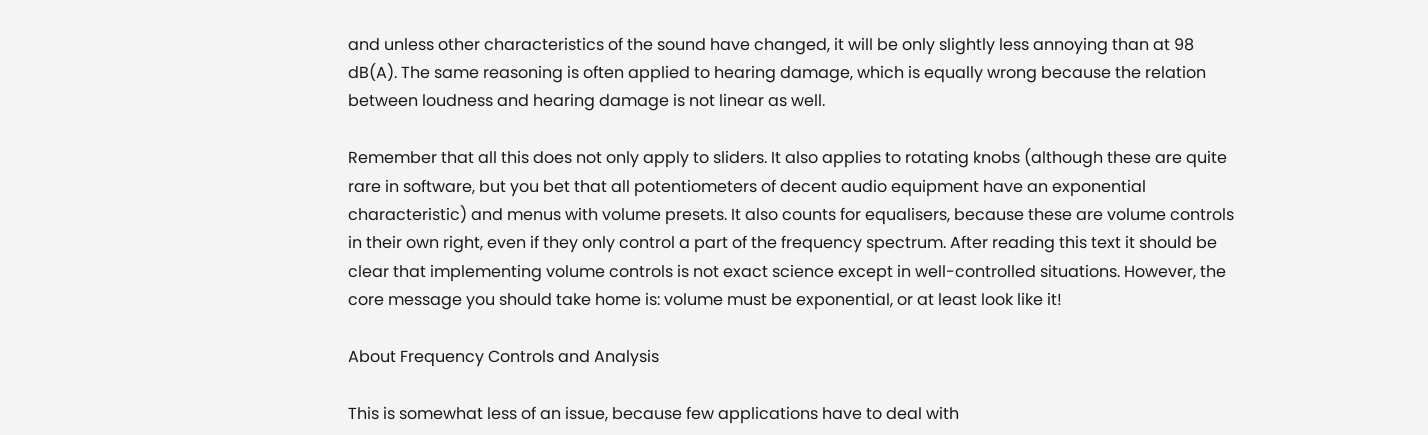and unless other characteristics of the sound have changed, it will be only slightly less annoying than at 98 dB(A). The same reasoning is often applied to hearing damage, which is equally wrong because the relation between loudness and hearing damage is not linear as well.

Remember that all this does not only apply to sliders. It also applies to rotating knobs (although these are quite rare in software, but you bet that all potentiometers of decent audio equipment have an exponential characteristic) and menus with volume presets. It also counts for equalisers, because these are volume controls in their own right, even if they only control a part of the frequency spectrum. After reading this text it should be clear that implementing volume controls is not exact science except in well-controlled situations. However, the core message you should take home is: volume must be exponential, or at least look like it!

About Frequency Controls and Analysis

This is somewhat less of an issue, because few applications have to deal with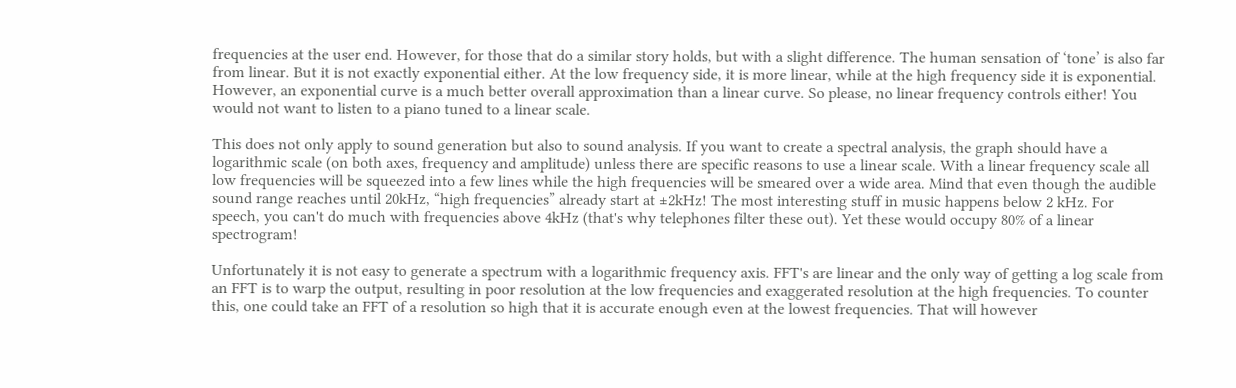frequencies at the user end. However, for those that do a similar story holds, but with a slight difference. The human sensation of ‘tone’ is also far from linear. But it is not exactly exponential either. At the low frequency side, it is more linear, while at the high frequency side it is exponential. However, an exponential curve is a much better overall approximation than a linear curve. So please, no linear frequency controls either! You would not want to listen to a piano tuned to a linear scale.

This does not only apply to sound generation but also to sound analysis. If you want to create a spectral analysis, the graph should have a logarithmic scale (on both axes, frequency and amplitude) unless there are specific reasons to use a linear scale. With a linear frequency scale all low frequencies will be squeezed into a few lines while the high frequencies will be smeared over a wide area. Mind that even though the audible sound range reaches until 20kHz, “high frequencies” already start at ±2kHz! The most interesting stuff in music happens below 2 kHz. For speech, you can't do much with frequencies above 4kHz (that's why telephones filter these out). Yet these would occupy 80% of a linear spectrogram!

Unfortunately it is not easy to generate a spectrum with a logarithmic frequency axis. FFT's are linear and the only way of getting a log scale from an FFT is to warp the output, resulting in poor resolution at the low frequencies and exaggerated resolution at the high frequencies. To counter this, one could take an FFT of a resolution so high that it is accurate enough even at the lowest frequencies. That will however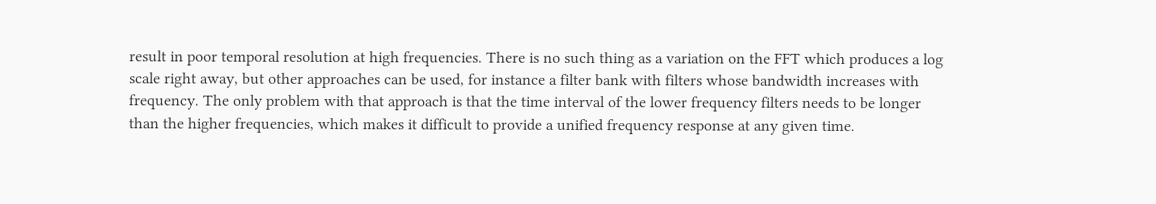result in poor temporal resolution at high frequencies. There is no such thing as a variation on the FFT which produces a log scale right away, but other approaches can be used, for instance a filter bank with filters whose bandwidth increases with frequency. The only problem with that approach is that the time interval of the lower frequency filters needs to be longer than the higher frequencies, which makes it difficult to provide a unified frequency response at any given time.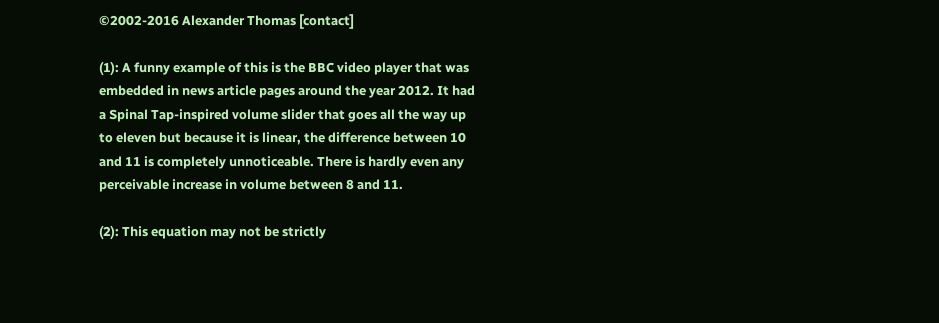©2002-2016 Alexander Thomas [contact]

(1): A funny example of this is the BBC video player that was embedded in news article pages around the year 2012. It had a Spinal Tap-inspired volume slider that goes all the way up to eleven but because it is linear, the difference between 10 and 11 is completely unnoticeable. There is hardly even any perceivable increase in volume between 8 and 11.

(2): This equation may not be strictly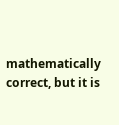mathematically correct, but it is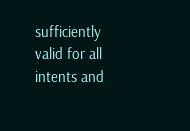sufficiently valid for all intents and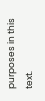purposes in this text.